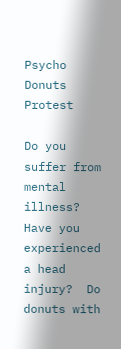Psycho Donuts Protest

Do you suffer from mental illness?  Have you experienced a head injury?  Do donuts with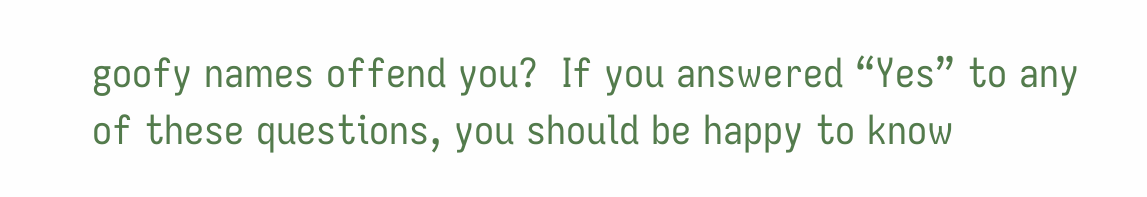goofy names offend you?  If you answered “Yes” to any of these questions, you should be happy to know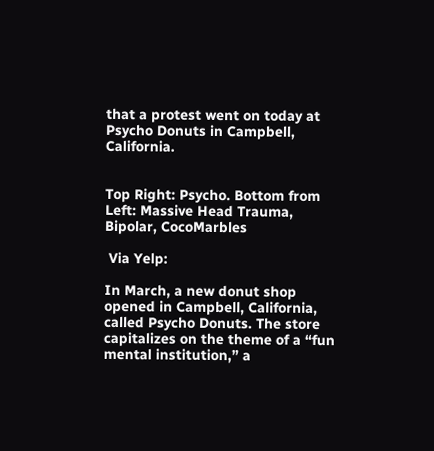that a protest went on today at Psycho Donuts in Campbell, California.


Top Right: Psycho. Bottom from Left: Massive Head Trauma, Bipolar, CocoMarbles

 Via Yelp:

In March, a new donut shop opened in Campbell, California, called Psycho Donuts. The store capitalizes on the theme of a “fun mental institution,” a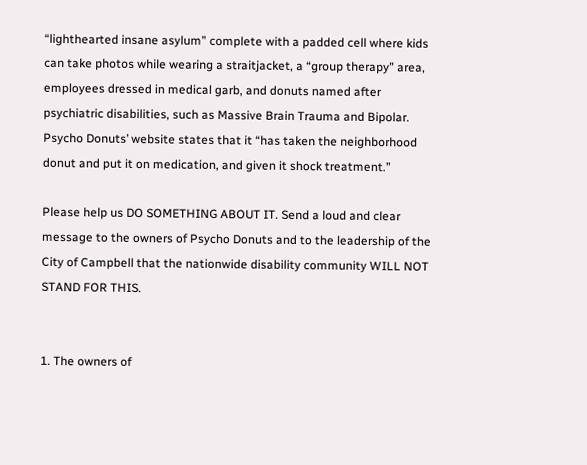“lighthearted insane asylum” complete with a padded cell where kids can take photos while wearing a straitjacket, a “group therapy” area, employees dressed in medical garb, and donuts named after psychiatric disabilities, such as Massive Brain Trauma and Bipolar. Psycho Donuts’ website states that it “has taken the neighborhood donut and put it on medication, and given it shock treatment.”

Please help us DO SOMETHING ABOUT IT. Send a loud and clear message to the owners of Psycho Donuts and to the leadership of the City of Campbell that the nationwide disability community WILL NOT STAND FOR THIS.


1. The owners of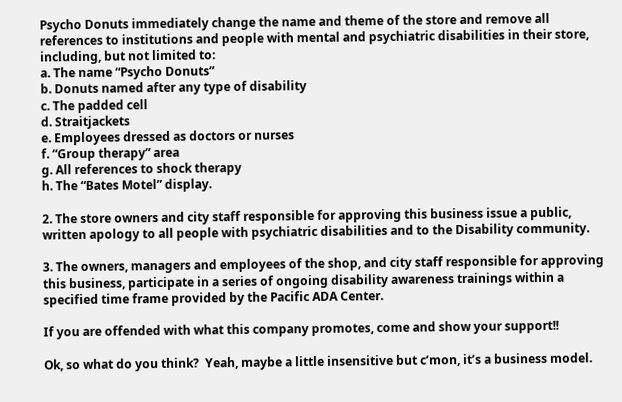Psycho Donuts immediately change the name and theme of the store and remove all references to institutions and people with mental and psychiatric disabilities in their store, including, but not limited to:
a. The name “Psycho Donuts”
b. Donuts named after any type of disability
c. The padded cell
d. Straitjackets
e. Employees dressed as doctors or nurses
f. “Group therapy” area
g. All references to shock therapy
h. The “Bates Motel” display.

2. The store owners and city staff responsible for approving this business issue a public, written apology to all people with psychiatric disabilities and to the Disability community.

3. The owners, managers and employees of the shop, and city staff responsible for approving this business, participate in a series of ongoing disability awareness trainings within a specified time frame provided by the Pacific ADA Center.

If you are offended with what this company promotes, come and show your support!!

Ok, so what do you think?  Yeah, maybe a little insensitive but c’mon, it’s a business model.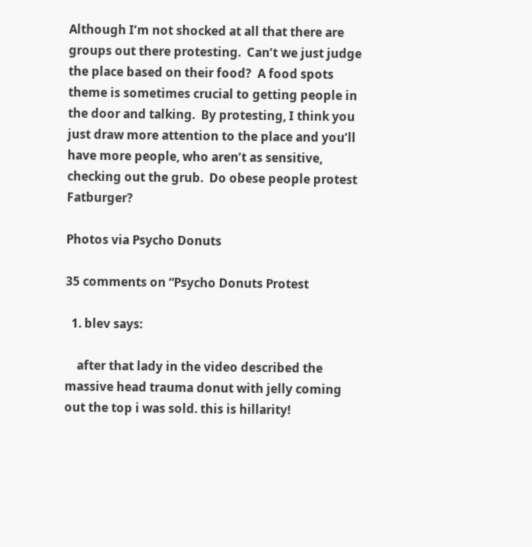Although I’m not shocked at all that there are groups out there protesting.  Can’t we just judge the place based on their food?  A food spots theme is sometimes crucial to getting people in the door and talking.  By protesting, I think you just draw more attention to the place and you’ll have more people, who aren’t as sensitive, checking out the grub.  Do obese people protest Fatburger?

Photos via Psycho Donuts

35 comments on “Psycho Donuts Protest

  1. blev says:

    after that lady in the video described the massive head trauma donut with jelly coming out the top i was sold. this is hillarity!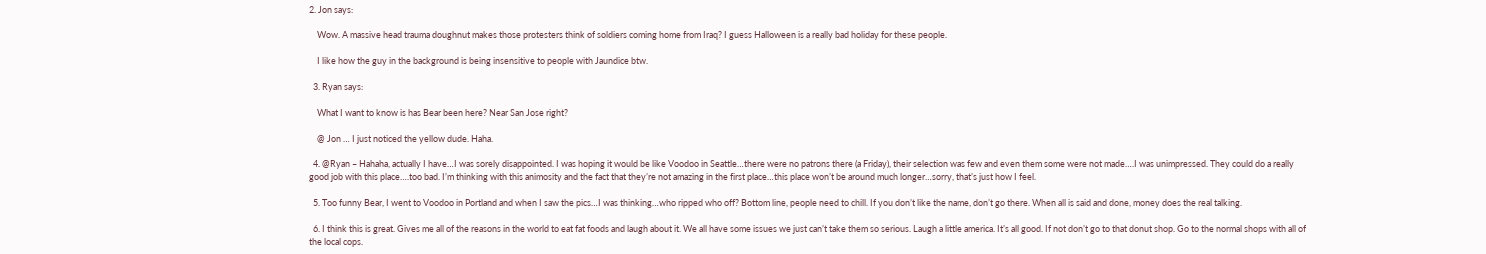2. Jon says:

    Wow. A massive head trauma doughnut makes those protesters think of soldiers coming home from Iraq? I guess Halloween is a really bad holiday for these people.

    I like how the guy in the background is being insensitive to people with Jaundice btw.

  3. Ryan says:

    What I want to know is has Bear been here? Near San Jose right?

    @ Jon … I just noticed the yellow dude. Haha.

  4. @Ryan – Hahaha, actually I have…I was sorely disappointed. I was hoping it would be like Voodoo in Seattle…there were no patrons there (a Friday), their selection was few and even them some were not made….I was unimpressed. They could do a really good job with this place….too bad. I’m thinking with this animosity and the fact that they’re not amazing in the first place…this place won’t be around much longer…sorry, that’s just how I feel.

  5. Too funny Bear, I went to Voodoo in Portland and when I saw the pics…I was thinking…who ripped who off? Bottom line, people need to chill. If you don’t like the name, don’t go there. When all is said and done, money does the real talking.

  6. I think this is great. Gives me all of the reasons in the world to eat fat foods and laugh about it. We all have some issues we just can’t take them so serious. Laugh a little america. It’s all good. If not don’t go to that donut shop. Go to the normal shops with all of the local cops.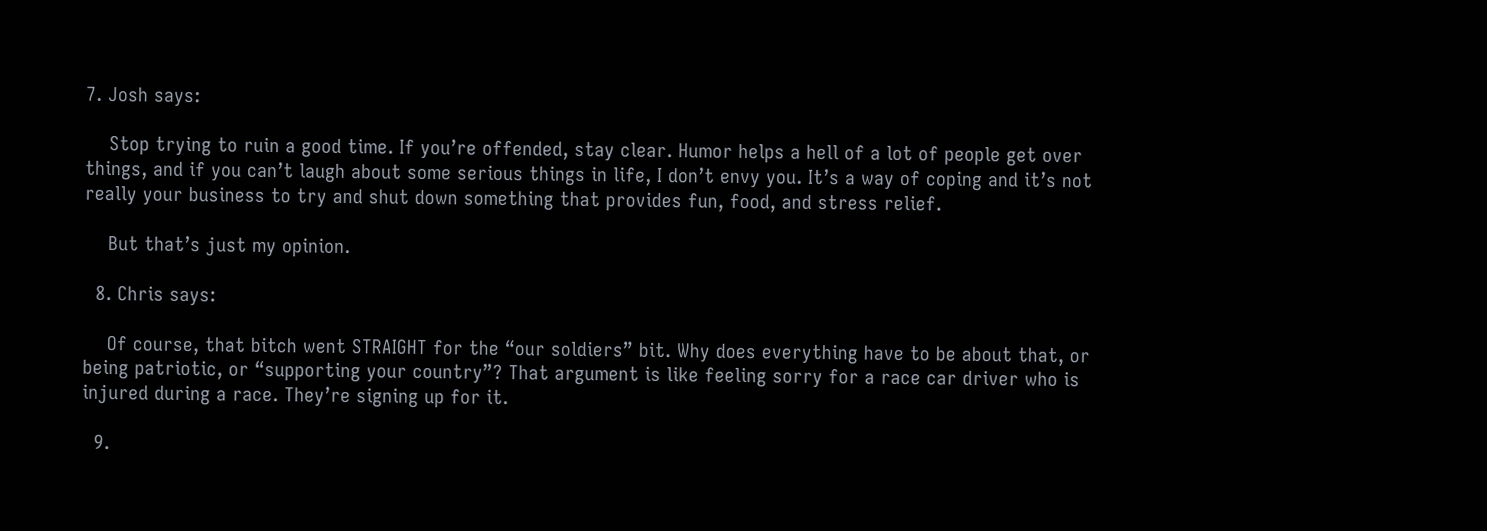7. Josh says:

    Stop trying to ruin a good time. If you’re offended, stay clear. Humor helps a hell of a lot of people get over things, and if you can’t laugh about some serious things in life, I don’t envy you. It’s a way of coping and it’s not really your business to try and shut down something that provides fun, food, and stress relief.

    But that’s just my opinion.

  8. Chris says:

    Of course, that bitch went STRAIGHT for the “our soldiers” bit. Why does everything have to be about that, or being patriotic, or “supporting your country”? That argument is like feeling sorry for a race car driver who is injured during a race. They’re signing up for it.

  9.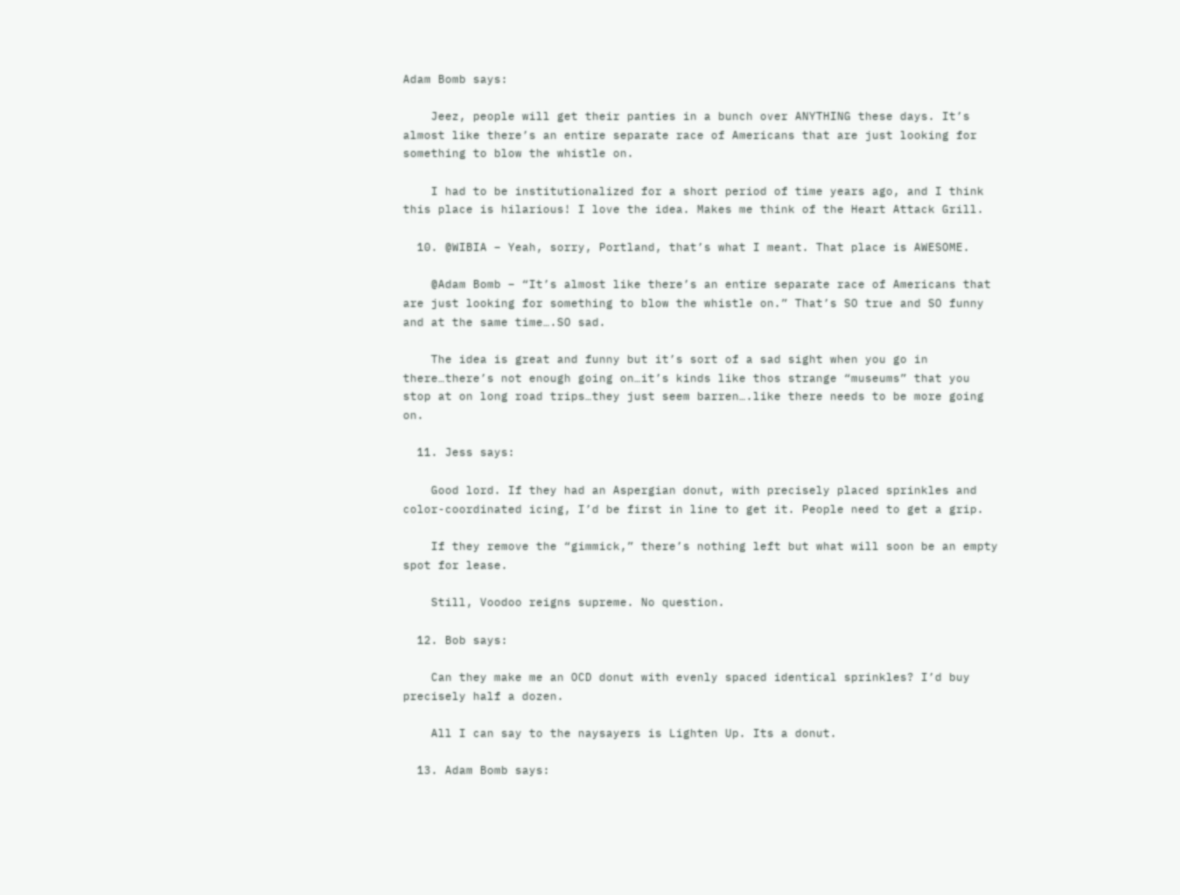Adam Bomb says:

    Jeez, people will get their panties in a bunch over ANYTHING these days. It’s almost like there’s an entire separate race of Americans that are just looking for something to blow the whistle on.

    I had to be institutionalized for a short period of time years ago, and I think this place is hilarious! I love the idea. Makes me think of the Heart Attack Grill.

  10. @WIBIA – Yeah, sorry, Portland, that’s what I meant. That place is AWESOME.

    @Adam Bomb – “It’s almost like there’s an entire separate race of Americans that are just looking for something to blow the whistle on.” That’s SO true and SO funny and at the same time….SO sad.

    The idea is great and funny but it’s sort of a sad sight when you go in there…there’s not enough going on…it’s kinds like thos strange “museums” that you stop at on long road trips…they just seem barren….like there needs to be more going on.

  11. Jess says:

    Good lord. If they had an Aspergian donut, with precisely placed sprinkles and color-coordinated icing, I’d be first in line to get it. People need to get a grip.

    If they remove the “gimmick,” there’s nothing left but what will soon be an empty spot for lease.

    Still, Voodoo reigns supreme. No question.

  12. Bob says:

    Can they make me an OCD donut with evenly spaced identical sprinkles? I’d buy precisely half a dozen.

    All I can say to the naysayers is Lighten Up. Its a donut.

  13. Adam Bomb says: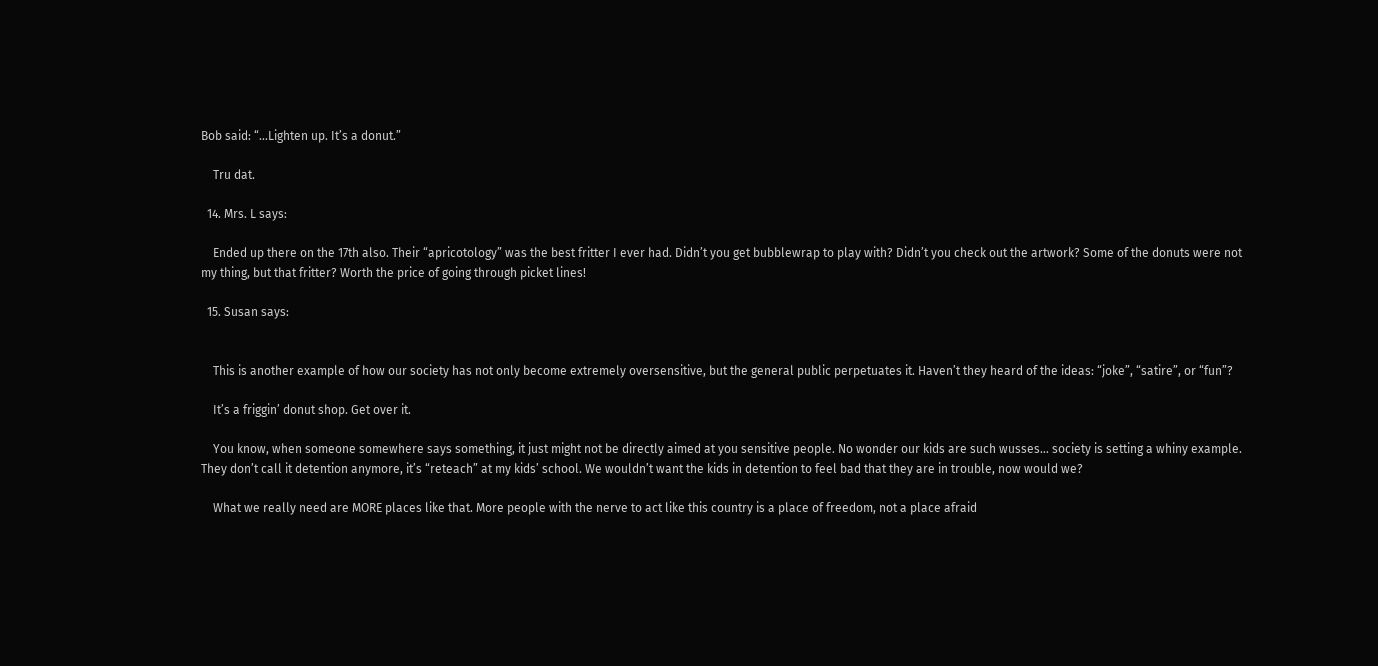Bob said: “…Lighten up. It’s a donut.”

    Tru dat.

  14. Mrs. L says:

    Ended up there on the 17th also. Their “apricotology” was the best fritter I ever had. Didn’t you get bubblewrap to play with? Didn’t you check out the artwork? Some of the donuts were not my thing, but that fritter? Worth the price of going through picket lines!

  15. Susan says:


    This is another example of how our society has not only become extremely oversensitive, but the general public perpetuates it. Haven’t they heard of the ideas: “joke”, “satire”, or “fun”?

    It’s a friggin’ donut shop. Get over it.

    You know, when someone somewhere says something, it just might not be directly aimed at you sensitive people. No wonder our kids are such wusses… society is setting a whiny example. They don’t call it detention anymore, it’s “reteach” at my kids’ school. We wouldn’t want the kids in detention to feel bad that they are in trouble, now would we?

    What we really need are MORE places like that. More people with the nerve to act like this country is a place of freedom, not a place afraid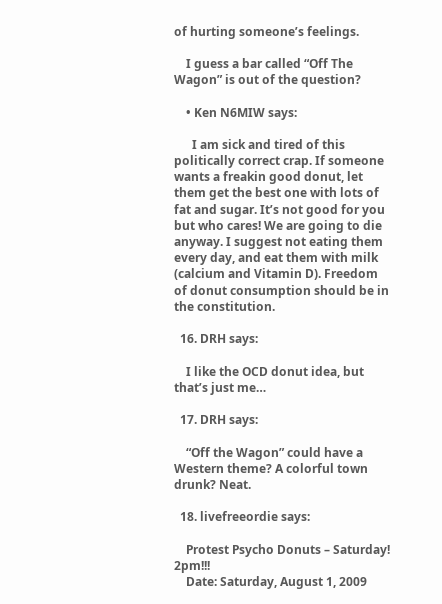of hurting someone’s feelings.

    I guess a bar called “Off The Wagon” is out of the question?

    • Ken N6MIW says:

      I am sick and tired of this politically correct crap. If someone wants a freakin good donut, let them get the best one with lots of fat and sugar. It’s not good for you but who cares! We are going to die anyway. I suggest not eating them every day, and eat them with milk (calcium and Vitamin D). Freedom of donut consumption should be in the constitution.

  16. DRH says:

    I like the OCD donut idea, but that’s just me…

  17. DRH says:

    “Off the Wagon” could have a Western theme? A colorful town drunk? Neat.

  18. livefreeordie says:

    Protest Psycho Donuts – Saturday! 2pm!!!
    Date: Saturday, August 1, 2009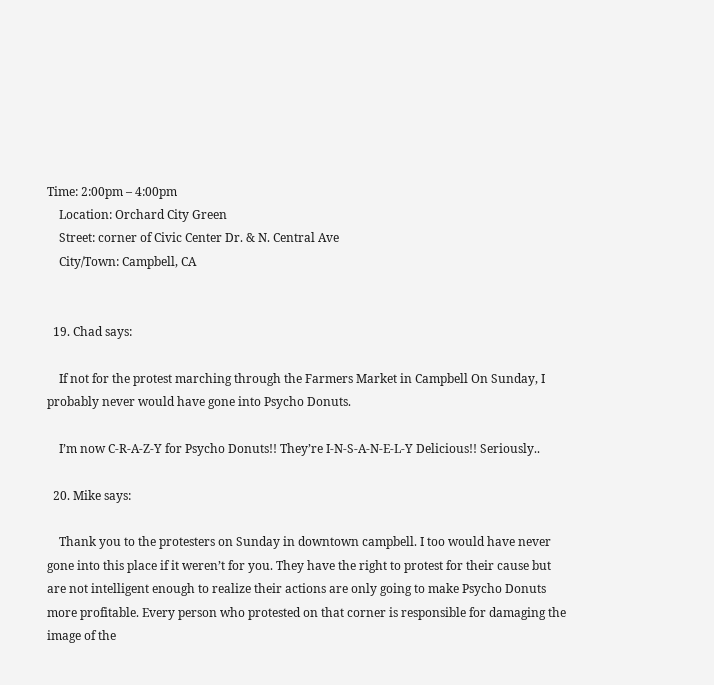Time: 2:00pm – 4:00pm
    Location: Orchard City Green
    Street: corner of Civic Center Dr. & N. Central Ave
    City/Town: Campbell, CA


  19. Chad says:

    If not for the protest marching through the Farmers Market in Campbell On Sunday, I probably never would have gone into Psycho Donuts.

    I’m now C-R-A-Z-Y for Psycho Donuts!! They’re I-N-S-A-N-E-L-Y Delicious!! Seriously..

  20. Mike says:

    Thank you to the protesters on Sunday in downtown campbell. I too would have never gone into this place if it weren’t for you. They have the right to protest for their cause but are not intelligent enough to realize their actions are only going to make Psycho Donuts more profitable. Every person who protested on that corner is responsible for damaging the image of the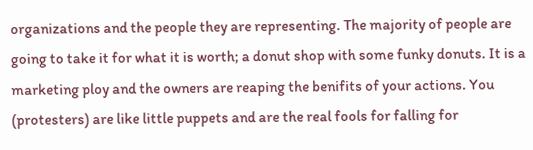organizations and the people they are representing. The majority of people are going to take it for what it is worth; a donut shop with some funky donuts. It is a marketing ploy and the owners are reaping the benifits of your actions. You (protesters) are like little puppets and are the real fools for falling for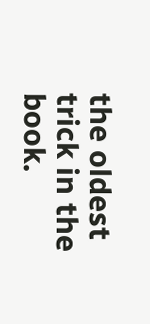the oldest trick in the book.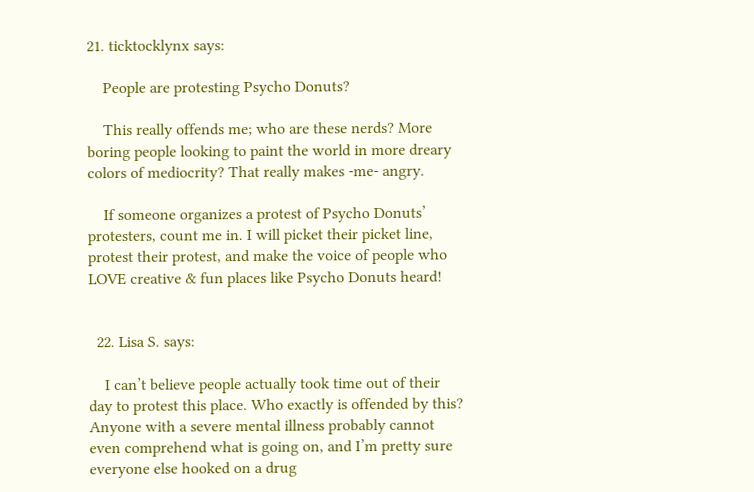21. ticktocklynx says:

    People are protesting Psycho Donuts?

    This really offends me; who are these nerds? More boring people looking to paint the world in more dreary colors of mediocrity? That really makes -me- angry.

    If someone organizes a protest of Psycho Donuts’ protesters, count me in. I will picket their picket line, protest their protest, and make the voice of people who LOVE creative & fun places like Psycho Donuts heard!


  22. Lisa S. says:

    I can’t believe people actually took time out of their day to protest this place. Who exactly is offended by this? Anyone with a severe mental illness probably cannot even comprehend what is going on, and I’m pretty sure everyone else hooked on a drug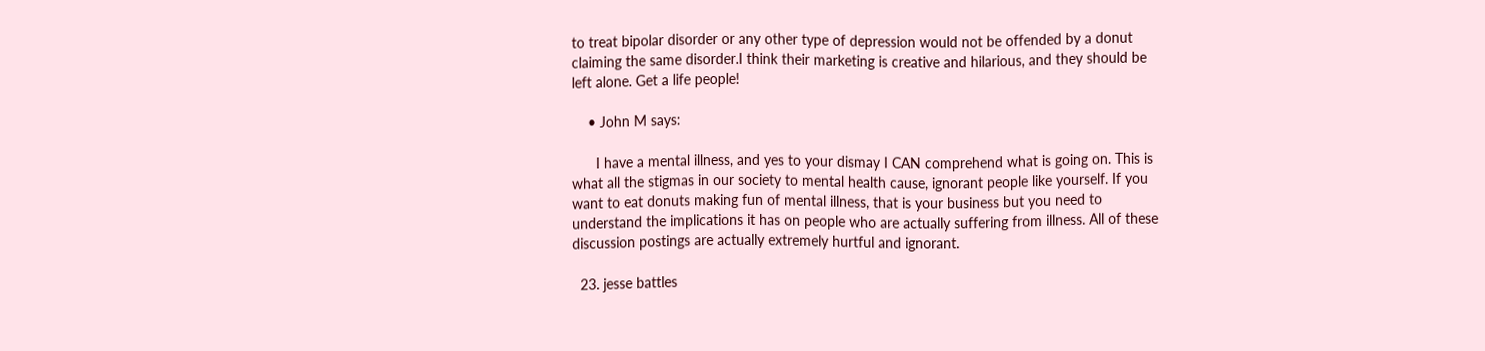to treat bipolar disorder or any other type of depression would not be offended by a donut claiming the same disorder.I think their marketing is creative and hilarious, and they should be left alone. Get a life people!

    • John M says:

      I have a mental illness, and yes to your dismay I CAN comprehend what is going on. This is what all the stigmas in our society to mental health cause, ignorant people like yourself. If you want to eat donuts making fun of mental illness, that is your business but you need to understand the implications it has on people who are actually suffering from illness. All of these discussion postings are actually extremely hurtful and ignorant.

  23. jesse battles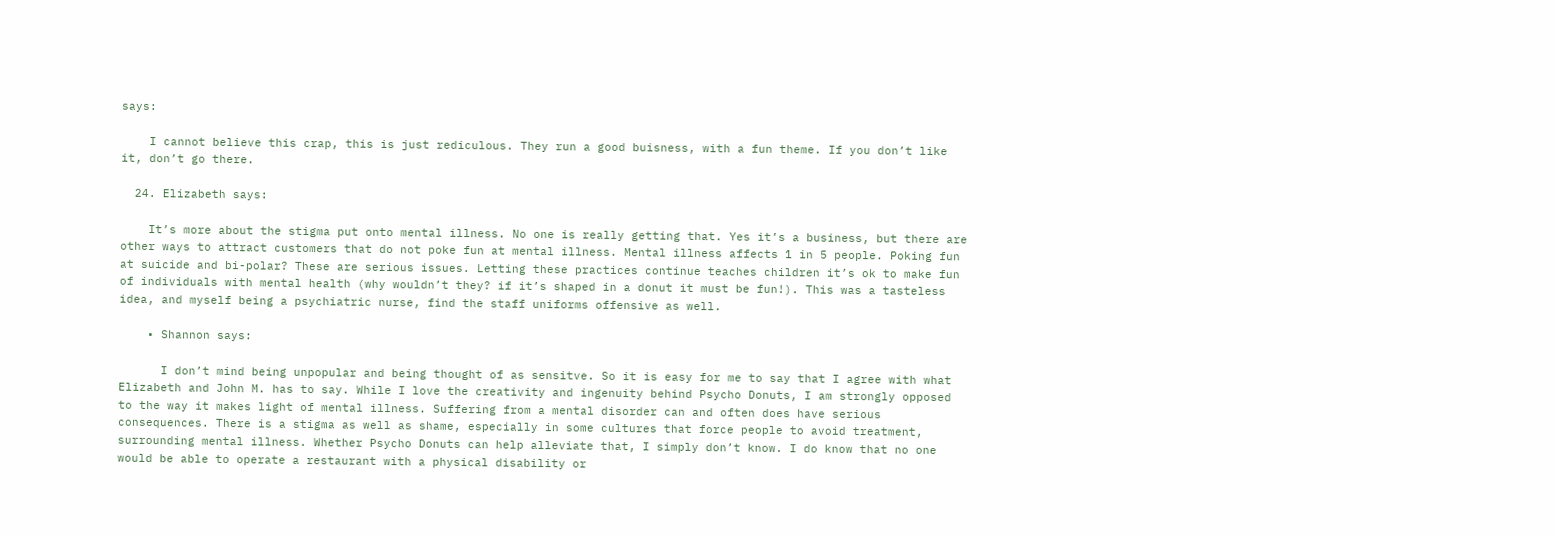says:

    I cannot believe this crap, this is just rediculous. They run a good buisness, with a fun theme. If you don’t like it, don’t go there.

  24. Elizabeth says:

    It’s more about the stigma put onto mental illness. No one is really getting that. Yes it’s a business, but there are other ways to attract customers that do not poke fun at mental illness. Mental illness affects 1 in 5 people. Poking fun at suicide and bi-polar? These are serious issues. Letting these practices continue teaches children it’s ok to make fun of individuals with mental health (why wouldn’t they? if it’s shaped in a donut it must be fun!). This was a tasteless idea, and myself being a psychiatric nurse, find the staff uniforms offensive as well.

    • Shannon says:

      I don’t mind being unpopular and being thought of as sensitve. So it is easy for me to say that I agree with what Elizabeth and John M. has to say. While I love the creativity and ingenuity behind Psycho Donuts, I am strongly opposed to the way it makes light of mental illness. Suffering from a mental disorder can and often does have serious consequences. There is a stigma as well as shame, especially in some cultures that force people to avoid treatment, surrounding mental illness. Whether Psycho Donuts can help alleviate that, I simply don’t know. I do know that no one would be able to operate a restaurant with a physical disability or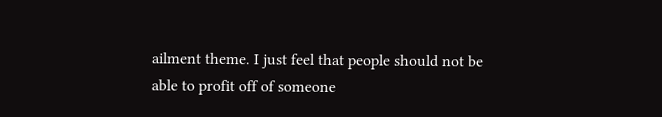ailment theme. I just feel that people should not be able to profit off of someone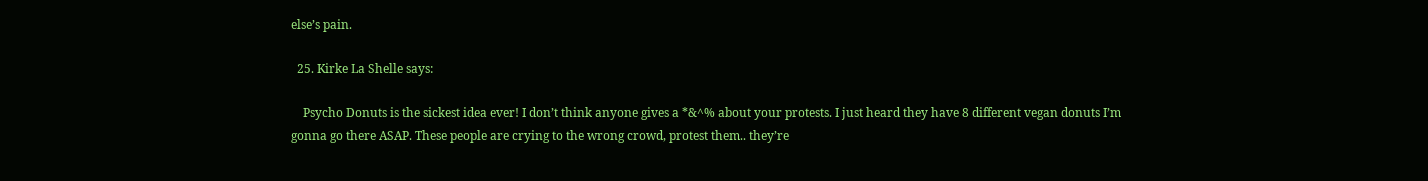else’s pain.

  25. Kirke La Shelle says:

    Psycho Donuts is the sickest idea ever! I don’t think anyone gives a *&^% about your protests. I just heard they have 8 different vegan donuts I’m gonna go there ASAP. These people are crying to the wrong crowd, protest them.. they’re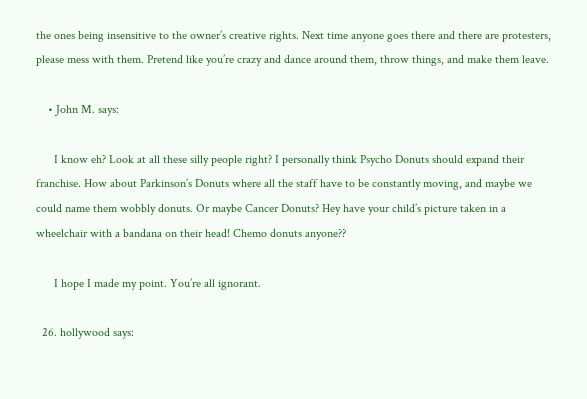the ones being insensitive to the owner’s creative rights. Next time anyone goes there and there are protesters, please mess with them. Pretend like you’re crazy and dance around them, throw things, and make them leave.

    • John M. says:

      I know eh? Look at all these silly people right? I personally think Psycho Donuts should expand their franchise. How about Parkinson’s Donuts where all the staff have to be constantly moving, and maybe we could name them wobbly donuts. Or maybe Cancer Donuts? Hey have your child’s picture taken in a wheelchair with a bandana on their head! Chemo donuts anyone??

      I hope I made my point. You’re all ignorant.

  26. hollywood says: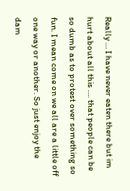Really … I have never eaten there but im hurt about all this …. that people can be so dumb as to protest over something so fun. I mean come on we all are a little off one way or another. So just enjoy the dam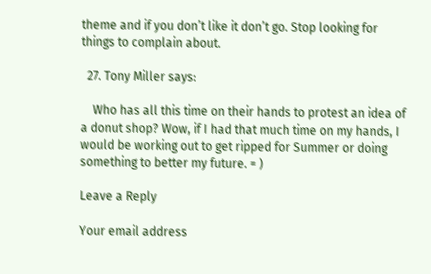theme and if you don’t like it don’t go. Stop looking for things to complain about.

  27. Tony Miller says:

    Who has all this time on their hands to protest an idea of a donut shop? Wow, if I had that much time on my hands, I would be working out to get ripped for Summer or doing something to better my future. = )

Leave a Reply

Your email address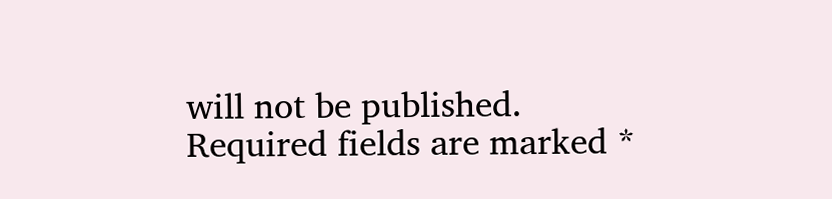will not be published. Required fields are marked *